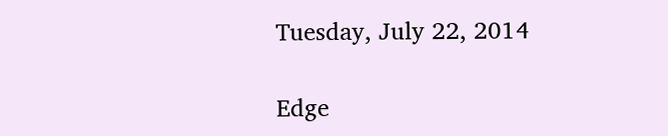Tuesday, July 22, 2014

Edge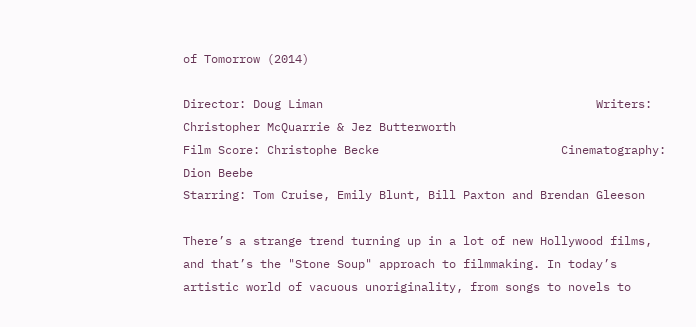of Tomorrow (2014)

Director: Doug Liman                                       Writers: Christopher McQuarrie & Jez Butterworth
Film Score: Christophe Becke                          Cinematography: Dion Beebe
Starring: Tom Cruise, Emily Blunt, Bill Paxton and Brendan Gleeson

There’s a strange trend turning up in a lot of new Hollywood films, and that’s the "Stone Soup" approach to filmmaking. In today’s artistic world of vacuous unoriginality, from songs to novels to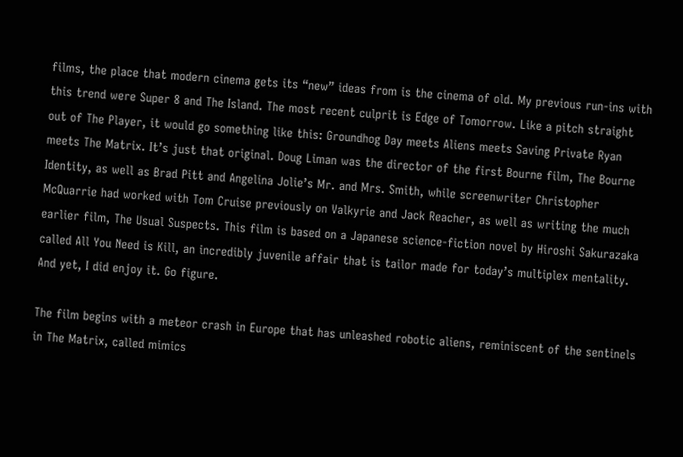films, the place that modern cinema gets its “new” ideas from is the cinema of old. My previous run-ins with this trend were Super 8 and The Island. The most recent culprit is Edge of Tomorrow. Like a pitch straight out of The Player, it would go something like this: Groundhog Day meets Aliens meets Saving Private Ryan meets The Matrix. It’s just that original. Doug Liman was the director of the first Bourne film, The Bourne Identity, as well as Brad Pitt and Angelina Jolie’s Mr. and Mrs. Smith, while screenwriter Christopher McQuarrie had worked with Tom Cruise previously on Valkyrie and Jack Reacher, as well as writing the much earlier film, The Usual Suspects. This film is based on a Japanese science-fiction novel by Hiroshi Sakurazaka called All You Need is Kill, an incredibly juvenile affair that is tailor made for today’s multiplex mentality. And yet, I did enjoy it. Go figure.

The film begins with a meteor crash in Europe that has unleashed robotic aliens, reminiscent of the sentinels in The Matrix, called mimics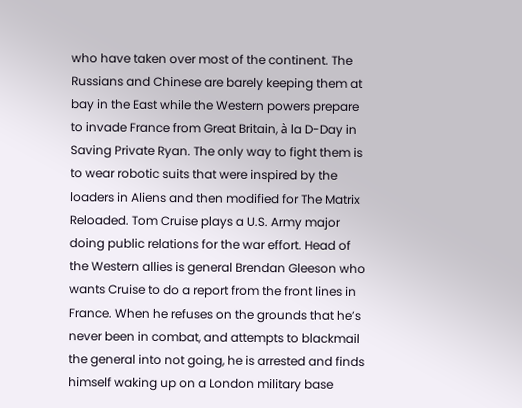who have taken over most of the continent. The Russians and Chinese are barely keeping them at bay in the East while the Western powers prepare to invade France from Great Britain, à la D-Day in Saving Private Ryan. The only way to fight them is to wear robotic suits that were inspired by the loaders in Aliens and then modified for The Matrix Reloaded. Tom Cruise plays a U.S. Army major doing public relations for the war effort. Head of the Western allies is general Brendan Gleeson who wants Cruise to do a report from the front lines in France. When he refuses on the grounds that he’s never been in combat, and attempts to blackmail the general into not going, he is arrested and finds himself waking up on a London military base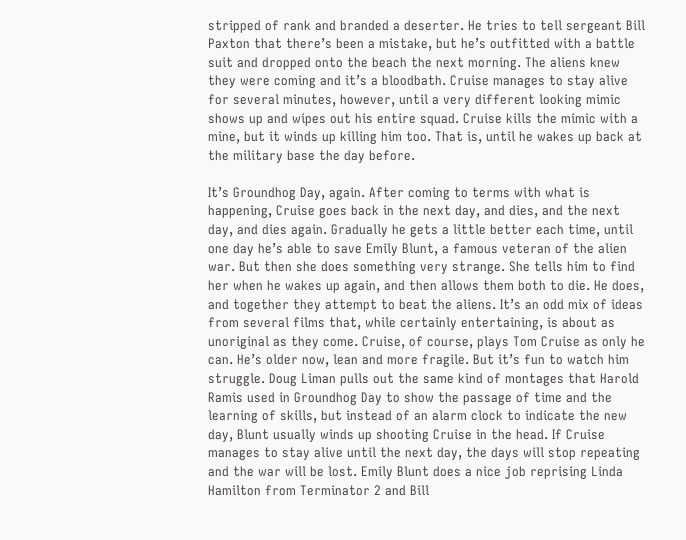stripped of rank and branded a deserter. He tries to tell sergeant Bill Paxton that there’s been a mistake, but he’s outfitted with a battle suit and dropped onto the beach the next morning. The aliens knew they were coming and it’s a bloodbath. Cruise manages to stay alive for several minutes, however, until a very different looking mimic shows up and wipes out his entire squad. Cruise kills the mimic with a mine, but it winds up killing him too. That is, until he wakes up back at the military base the day before.

It’s Groundhog Day, again. After coming to terms with what is happening, Cruise goes back in the next day, and dies, and the next day, and dies again. Gradually he gets a little better each time, until one day he’s able to save Emily Blunt, a famous veteran of the alien war. But then she does something very strange. She tells him to find her when he wakes up again, and then allows them both to die. He does, and together they attempt to beat the aliens. It’s an odd mix of ideas from several films that, while certainly entertaining, is about as unoriginal as they come. Cruise, of course, plays Tom Cruise as only he can. He’s older now, lean and more fragile. But it’s fun to watch him struggle. Doug Liman pulls out the same kind of montages that Harold Ramis used in Groundhog Day to show the passage of time and the learning of skills, but instead of an alarm clock to indicate the new day, Blunt usually winds up shooting Cruise in the head. If Cruise manages to stay alive until the next day, the days will stop repeating and the war will be lost. Emily Blunt does a nice job reprising Linda Hamilton from Terminator 2 and Bill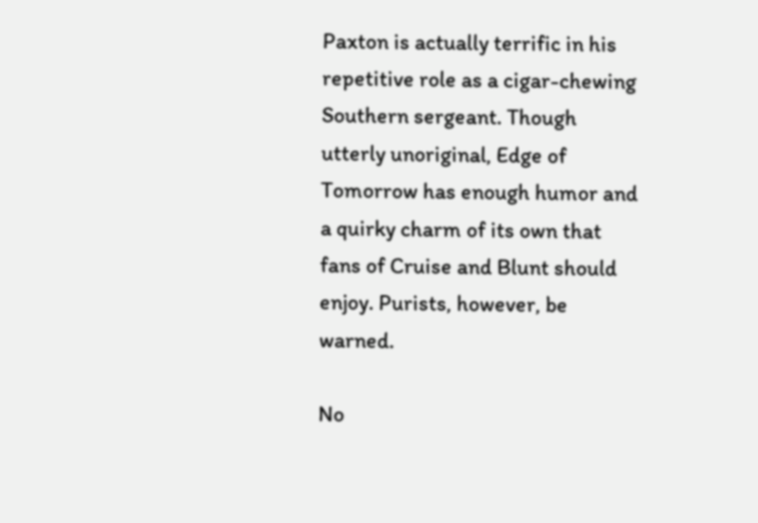Paxton is actually terrific in his repetitive role as a cigar-chewing Southern sergeant. Though utterly unoriginal, Edge of Tomorrow has enough humor and a quirky charm of its own that fans of Cruise and Blunt should enjoy. Purists, however, be warned.

No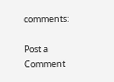comments:

Post a Comment